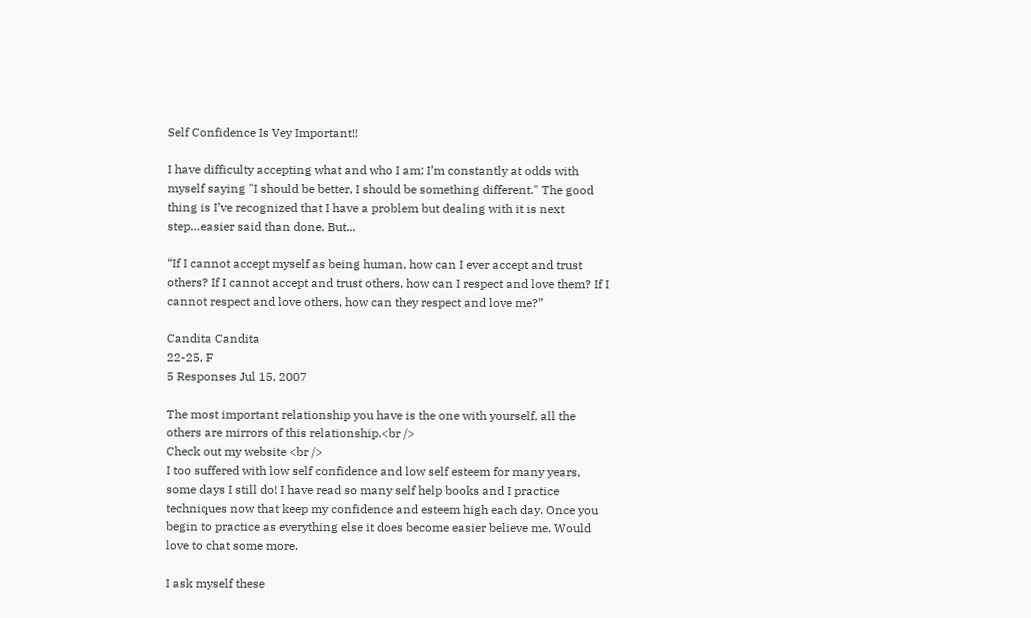Self Confidence Is Vey Important!!

I have difficulty accepting what and who I am; I’m constantly at odds with myself saying "I should be better, I should be something different." The good thing is I’ve recognized that I have a problem but dealing with it is next step…easier said than done. But...

“If I cannot accept myself as being human, how can I ever accept and trust others? If I cannot accept and trust others, how can I respect and love them? If I cannot respect and love others, how can they respect and love me?”

Candita Candita
22-25, F
5 Responses Jul 15, 2007

The most important relationship you have is the one with yourself, all the others are mirrors of this relationship.<br />
Check out my website <br />
I too suffered with low self confidence and low self esteem for many years, some days I still do! I have read so many self help books and I practice techniques now that keep my confidence and esteem high each day. Once you begin to practice as everything else it does become easier believe me. Would love to chat some more.

I ask myself these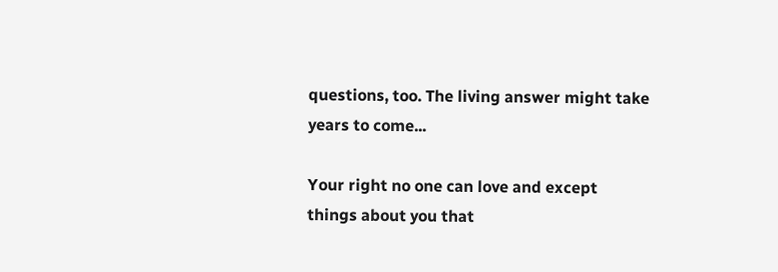questions, too. The living answer might take years to come...

Your right no one can love and except things about you that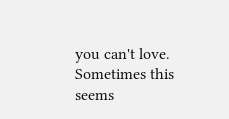you can't love. Sometimes this seems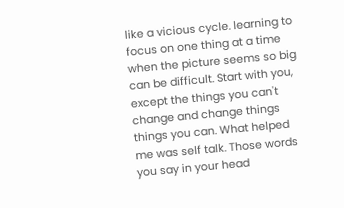like a vicious cycle. learning to focus on one thing at a time when the picture seems so big can be difficult. Start with you, except the things you can't change and change things things you can. What helped me was self talk. Those words you say in your head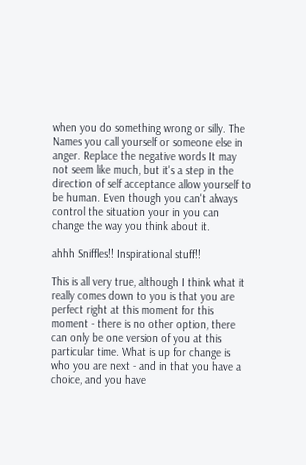when you do something wrong or silly. The Names you call yourself or someone else in anger. Replace the negative words It may not seem like much, but it's a step in the direction of self acceptance allow yourself to be human. Even though you can't always control the situation your in you can change the way you think about it.

ahhh Sniffles!! Inspirational stuff!!

This is all very true, although I think what it really comes down to you is that you are perfect right at this moment for this moment - there is no other option, there can only be one version of you at this particular time. What is up for change is who you are next - and in that you have a choice, and you have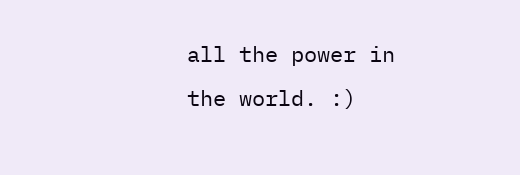all the power in the world. :)